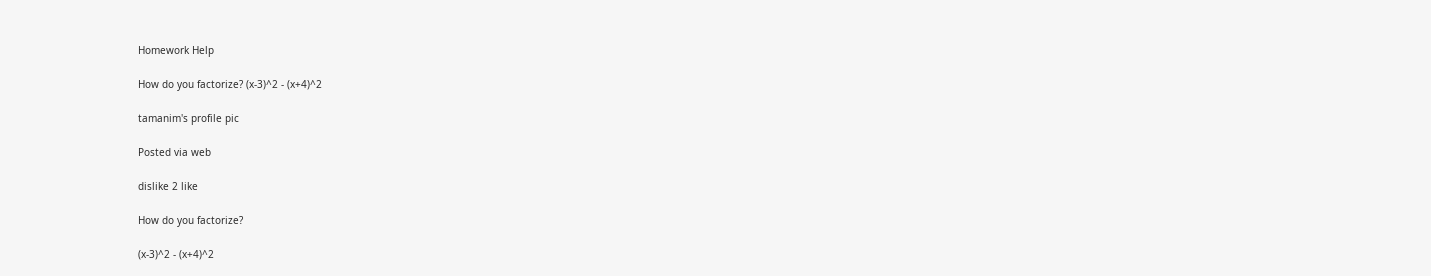Homework Help

How do you factorize? (x-3)^2 - (x+4)^2

tamanim's profile pic

Posted via web

dislike 2 like

How do you factorize?

(x-3)^2 - (x+4)^2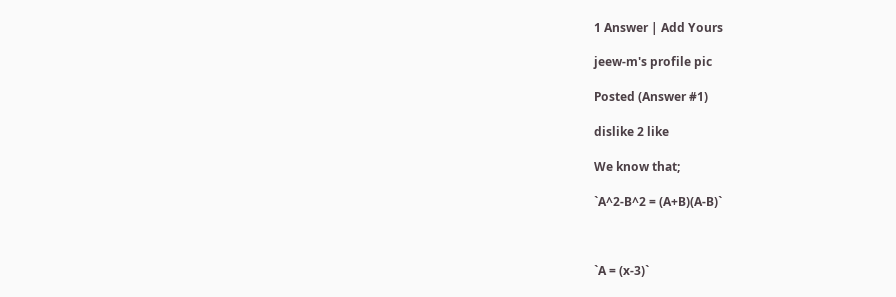1 Answer | Add Yours

jeew-m's profile pic

Posted (Answer #1)

dislike 2 like

We know that;

`A^2-B^2 = (A+B)(A-B)`



`A = (x-3)`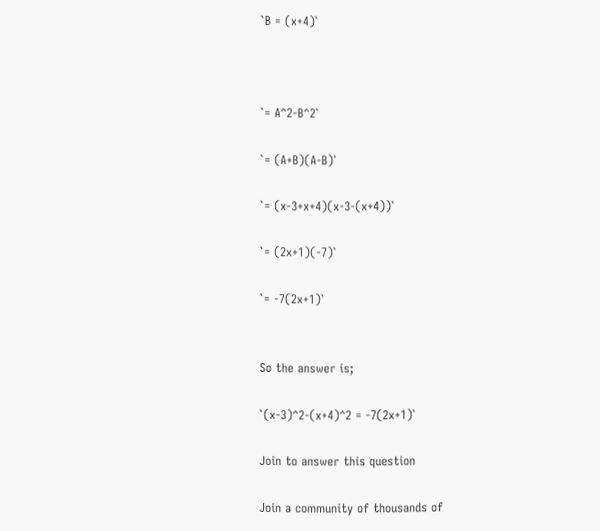`B = (x+4)`



`= A^2-B^2`

`= (A+B)(A-B)`

`= (x-3+x+4)(x-3-(x+4))`

`= (2x+1)(-7)`

`= -7(2x+1)`


So the answer is;

`(x-3)^2-(x+4)^2 = -7(2x+1)`

Join to answer this question

Join a community of thousands of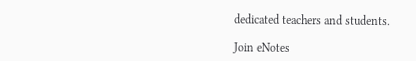dedicated teachers and students.

Join eNotes